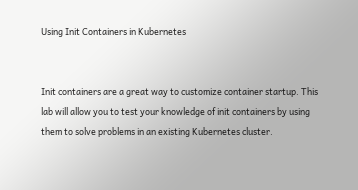Using Init Containers in Kubernetes


Init containers are a great way to customize container startup. This lab will allow you to test your knowledge of init containers by using them to solve problems in an existing Kubernetes cluster.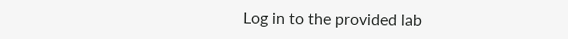Log in to the provided lab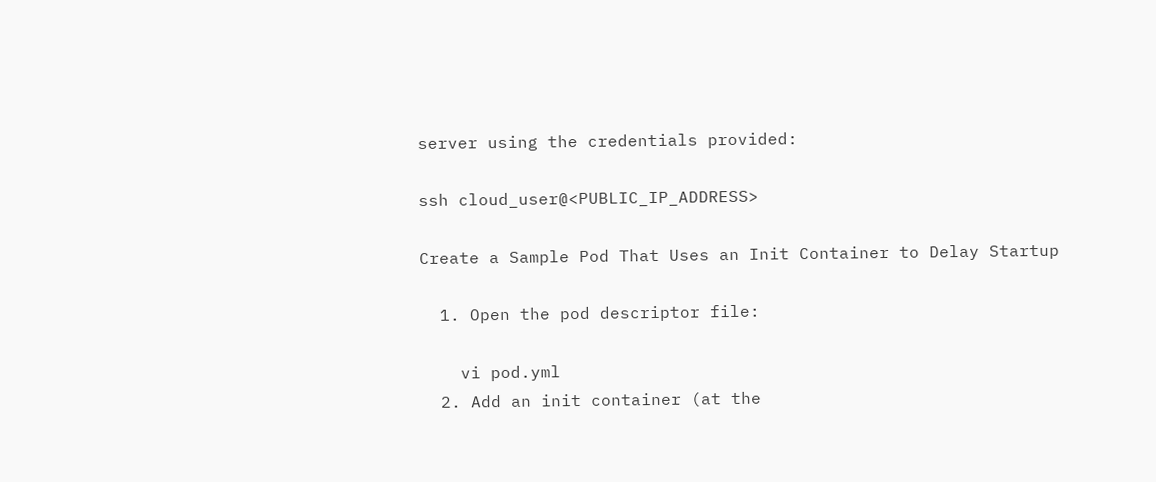server using the credentials provided:

ssh cloud_user@<PUBLIC_IP_ADDRESS>

Create a Sample Pod That Uses an Init Container to Delay Startup

  1. Open the pod descriptor file:

    vi pod.yml
  2. Add an init container (at the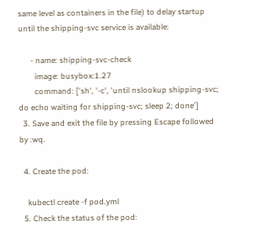same level as containers in the file) to delay startup until the shipping-svc service is available:

      - name: shipping-svc-check
        image: busybox:1.27
        command: ['sh', '-c', 'until nslookup shipping-svc; do echo waiting for shipping-svc; sleep 2; done']
  3. Save and exit the file by pressing Escape followed by :wq.

  4. Create the pod:

    kubectl create -f pod.yml
  5. Check the status of the pod: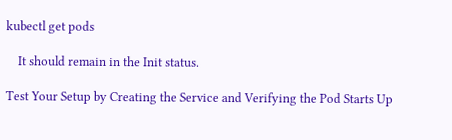kubectl get pods

    It should remain in the Init status.

Test Your Setup by Creating the Service and Verifying the Pod Starts Up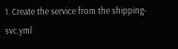1. Create the service from the shipping-svc.yml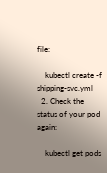file:

    kubectl create -f shipping-svc.yml
  2. Check the status of your pod again:

    kubectl get pods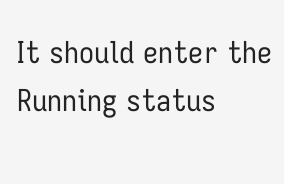It should enter the Running status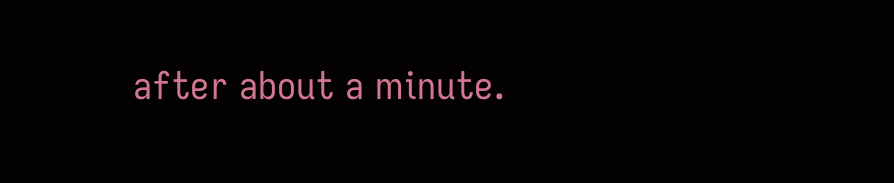after about a minute.